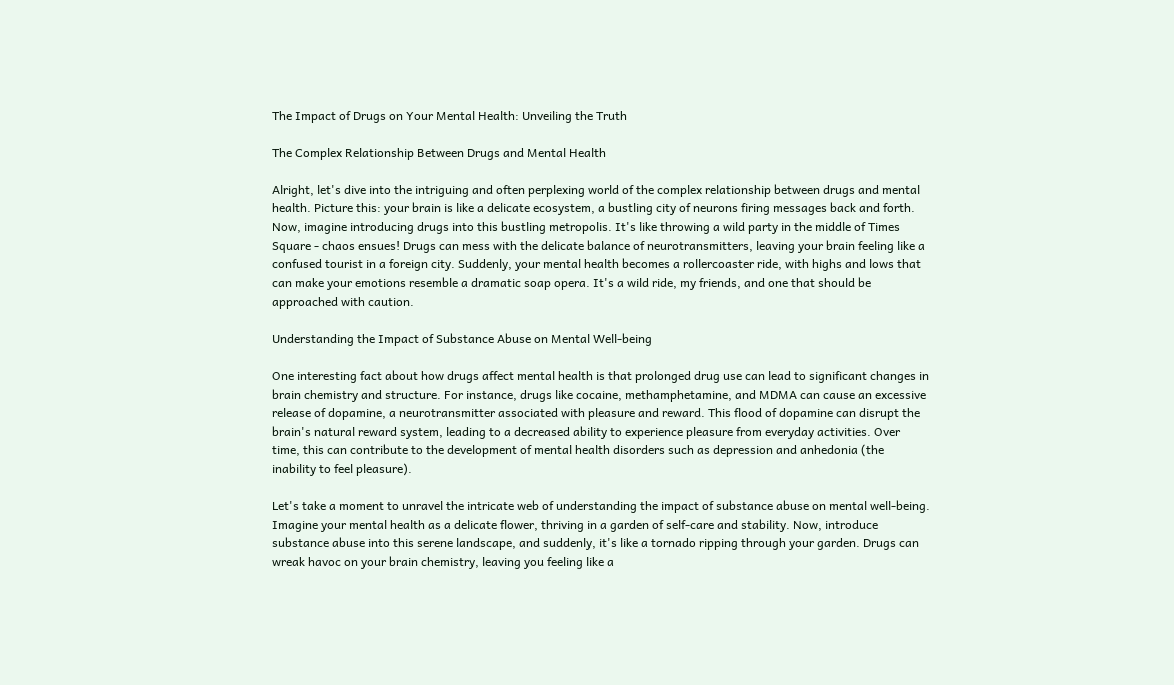The Impact of Drugs on Your Mental Health: Unveiling the Truth

The Complex Relationship Between Drugs and Mental Health

Alright, let's dive into the intriguing and often perplexing world of the complex relationship between drugs and mental health. Picture this: your brain is like a delicate ecosystem, a bustling city of neurons firing messages back and forth. Now, imagine introducing drugs into this bustling metropolis. It's like throwing a wild party in the middle of Times Square - chaos ensues! Drugs can mess with the delicate balance of neurotransmitters, leaving your brain feeling like a confused tourist in a foreign city. Suddenly, your mental health becomes a rollercoaster ride, with highs and lows that can make your emotions resemble a dramatic soap opera. It's a wild ride, my friends, and one that should be approached with caution.

Understanding the Impact of Substance Abuse on Mental Well-being

One interesting fact about how drugs affect mental health is that prolonged drug use can lead to significant changes in brain chemistry and structure. For instance, drugs like cocaine, methamphetamine, and MDMA can cause an excessive release of dopamine, a neurotransmitter associated with pleasure and reward. This flood of dopamine can disrupt the brain's natural reward system, leading to a decreased ability to experience pleasure from everyday activities. Over time, this can contribute to the development of mental health disorders such as depression and anhedonia (the inability to feel pleasure).

Let's take a moment to unravel the intricate web of understanding the impact of substance abuse on mental well-being. Imagine your mental health as a delicate flower, thriving in a garden of self-care and stability. Now, introduce substance abuse into this serene landscape, and suddenly, it's like a tornado ripping through your garden. Drugs can wreak havoc on your brain chemistry, leaving you feeling like a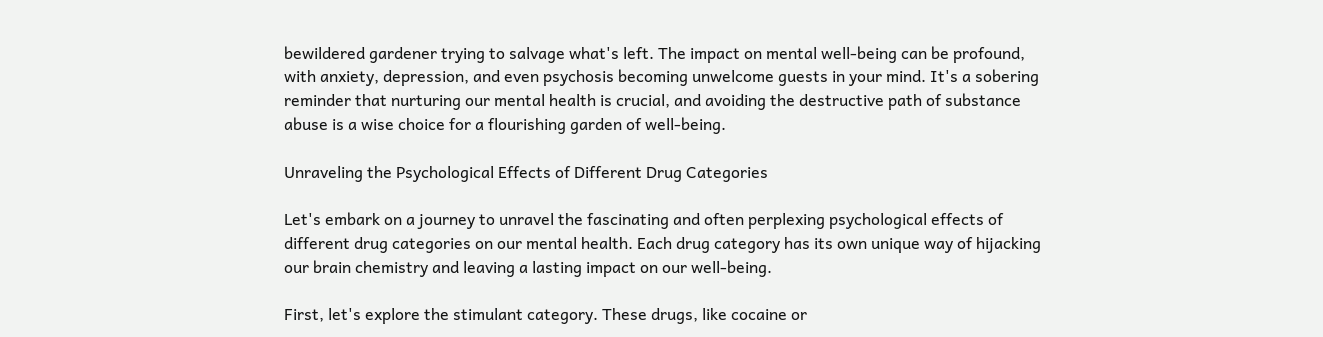bewildered gardener trying to salvage what's left. The impact on mental well-being can be profound, with anxiety, depression, and even psychosis becoming unwelcome guests in your mind. It's a sobering reminder that nurturing our mental health is crucial, and avoiding the destructive path of substance abuse is a wise choice for a flourishing garden of well-being.

Unraveling the Psychological Effects of Different Drug Categories

Let's embark on a journey to unravel the fascinating and often perplexing psychological effects of different drug categories on our mental health. Each drug category has its own unique way of hijacking our brain chemistry and leaving a lasting impact on our well-being.

First, let's explore the stimulant category. These drugs, like cocaine or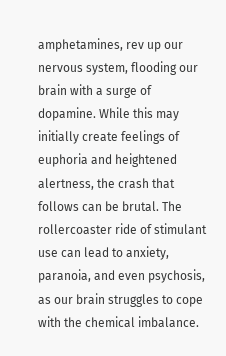amphetamines, rev up our nervous system, flooding our brain with a surge of dopamine. While this may initially create feelings of euphoria and heightened alertness, the crash that follows can be brutal. The rollercoaster ride of stimulant use can lead to anxiety, paranoia, and even psychosis, as our brain struggles to cope with the chemical imbalance.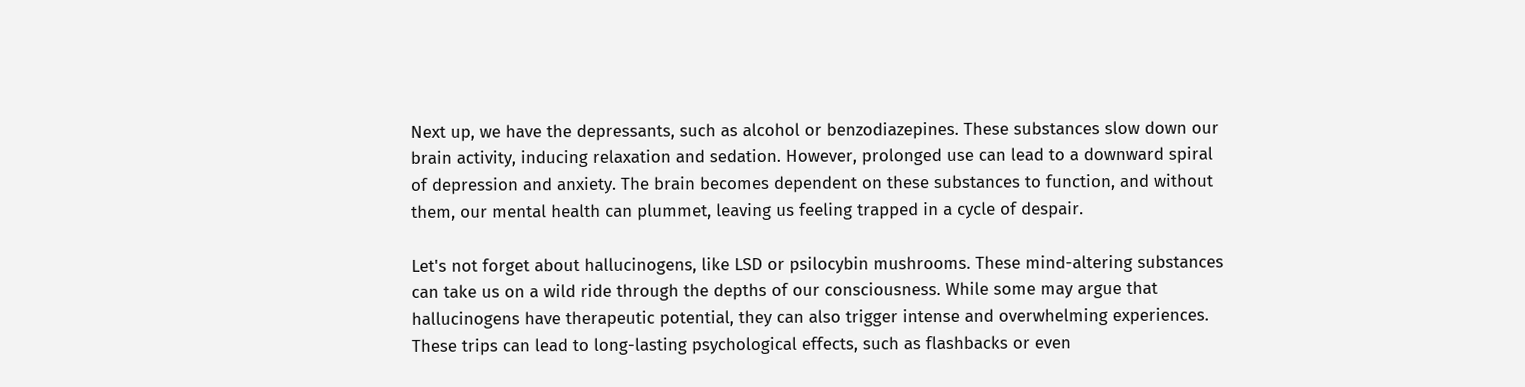Next up, we have the depressants, such as alcohol or benzodiazepines. These substances slow down our brain activity, inducing relaxation and sedation. However, prolonged use can lead to a downward spiral of depression and anxiety. The brain becomes dependent on these substances to function, and without them, our mental health can plummet, leaving us feeling trapped in a cycle of despair.

Let's not forget about hallucinogens, like LSD or psilocybin mushrooms. These mind-altering substances can take us on a wild ride through the depths of our consciousness. While some may argue that hallucinogens have therapeutic potential, they can also trigger intense and overwhelming experiences. These trips can lead to long-lasting psychological effects, such as flashbacks or even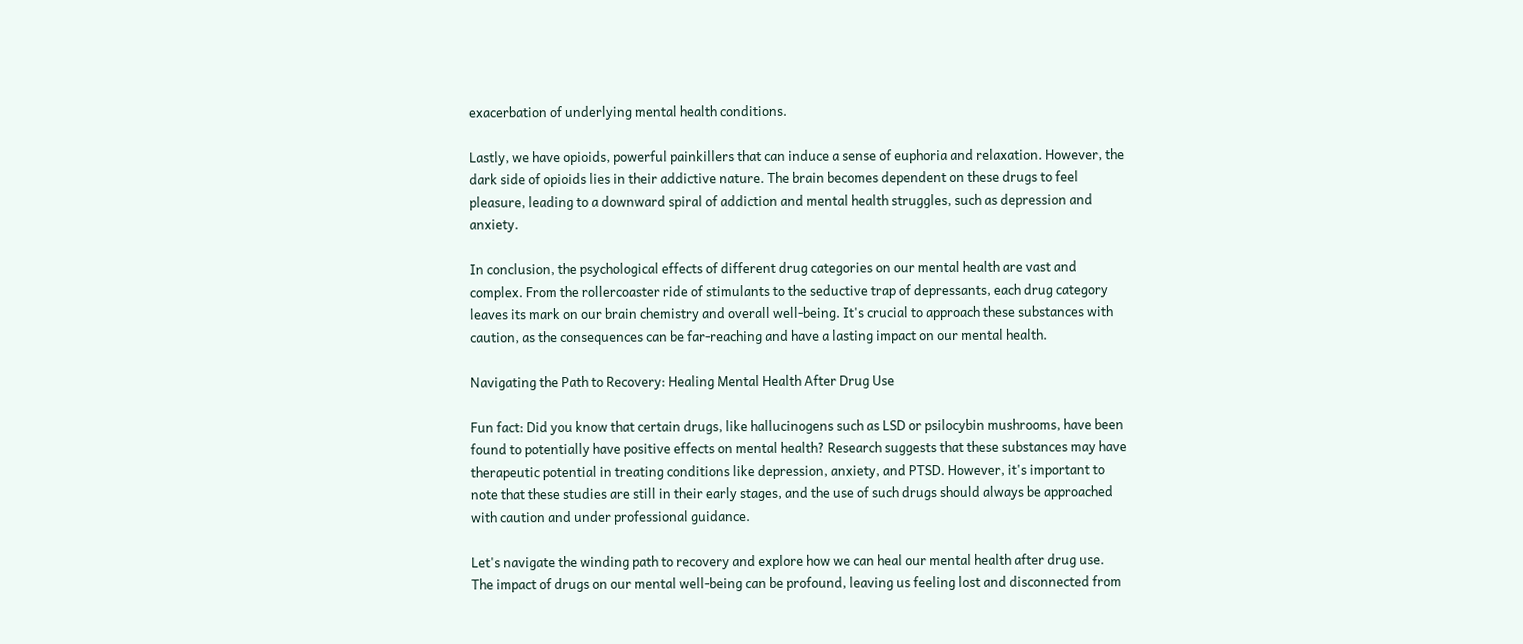exacerbation of underlying mental health conditions.

Lastly, we have opioids, powerful painkillers that can induce a sense of euphoria and relaxation. However, the dark side of opioids lies in their addictive nature. The brain becomes dependent on these drugs to feel pleasure, leading to a downward spiral of addiction and mental health struggles, such as depression and anxiety.

In conclusion, the psychological effects of different drug categories on our mental health are vast and complex. From the rollercoaster ride of stimulants to the seductive trap of depressants, each drug category leaves its mark on our brain chemistry and overall well-being. It's crucial to approach these substances with caution, as the consequences can be far-reaching and have a lasting impact on our mental health.

Navigating the Path to Recovery: Healing Mental Health After Drug Use

Fun fact: Did you know that certain drugs, like hallucinogens such as LSD or psilocybin mushrooms, have been found to potentially have positive effects on mental health? Research suggests that these substances may have therapeutic potential in treating conditions like depression, anxiety, and PTSD. However, it's important to note that these studies are still in their early stages, and the use of such drugs should always be approached with caution and under professional guidance.

Let's navigate the winding path to recovery and explore how we can heal our mental health after drug use. The impact of drugs on our mental well-being can be profound, leaving us feeling lost and disconnected from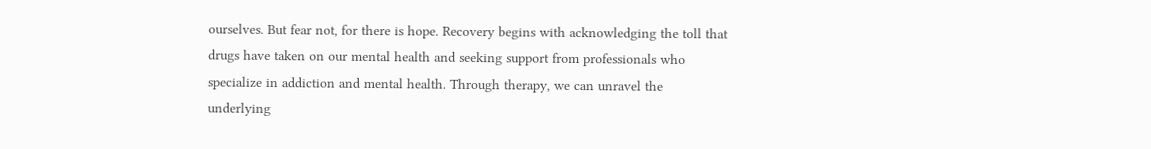ourselves. But fear not, for there is hope. Recovery begins with acknowledging the toll that drugs have taken on our mental health and seeking support from professionals who specialize in addiction and mental health. Through therapy, we can unravel the underlying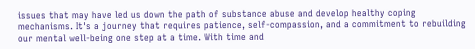issues that may have led us down the path of substance abuse and develop healthy coping mechanisms. It's a journey that requires patience, self-compassion, and a commitment to rebuilding our mental well-being one step at a time. With time and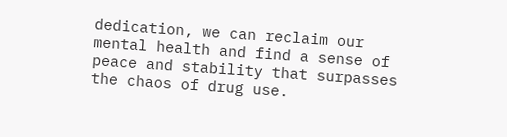dedication, we can reclaim our mental health and find a sense of peace and stability that surpasses the chaos of drug use.